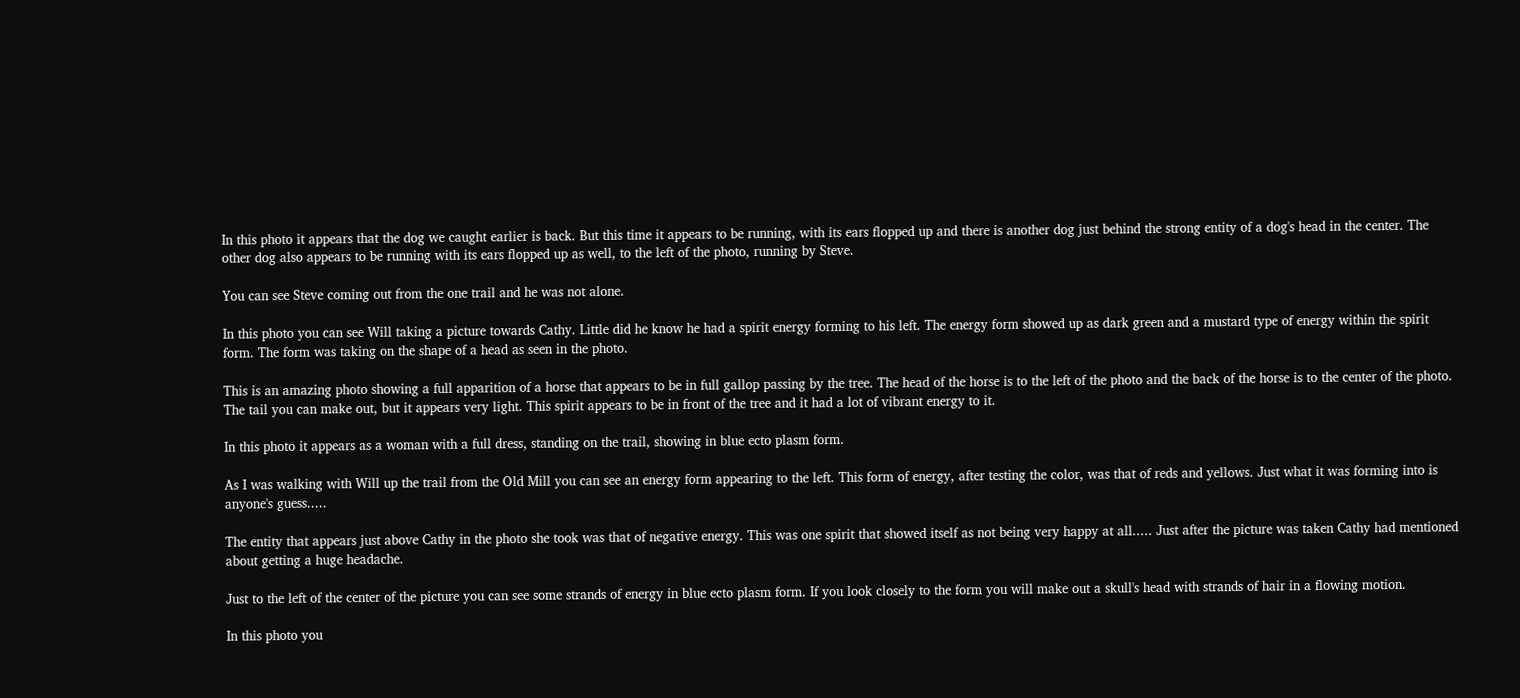In this photo it appears that the dog we caught earlier is back. But this time it appears to be running, with its ears flopped up and there is another dog just behind the strong entity of a dog's head in the center. The other dog also appears to be running with its ears flopped up as well, to the left of the photo, running by Steve.

You can see Steve coming out from the one trail and he was not alone.

In this photo you can see Will taking a picture towards Cathy. Little did he know he had a spirit energy forming to his left. The energy form showed up as dark green and a mustard type of energy within the spirit form. The form was taking on the shape of a head as seen in the photo.

This is an amazing photo showing a full apparition of a horse that appears to be in full gallop passing by the tree. The head of the horse is to the left of the photo and the back of the horse is to the center of the photo. The tail you can make out, but it appears very light. This spirit appears to be in front of the tree and it had a lot of vibrant energy to it.

In this photo it appears as a woman with a full dress, standing on the trail, showing in blue ecto plasm form.

As I was walking with Will up the trail from the Old Mill you can see an energy form appearing to the left. This form of energy, after testing the color, was that of reds and yellows. Just what it was forming into is anyone's guess.....

The entity that appears just above Cathy in the photo she took was that of negative energy. This was one spirit that showed itself as not being very happy at all..... Just after the picture was taken Cathy had mentioned about getting a huge headache.

Just to the left of the center of the picture you can see some strands of energy in blue ecto plasm form. If you look closely to the form you will make out a skull's head with strands of hair in a flowing motion.

In this photo you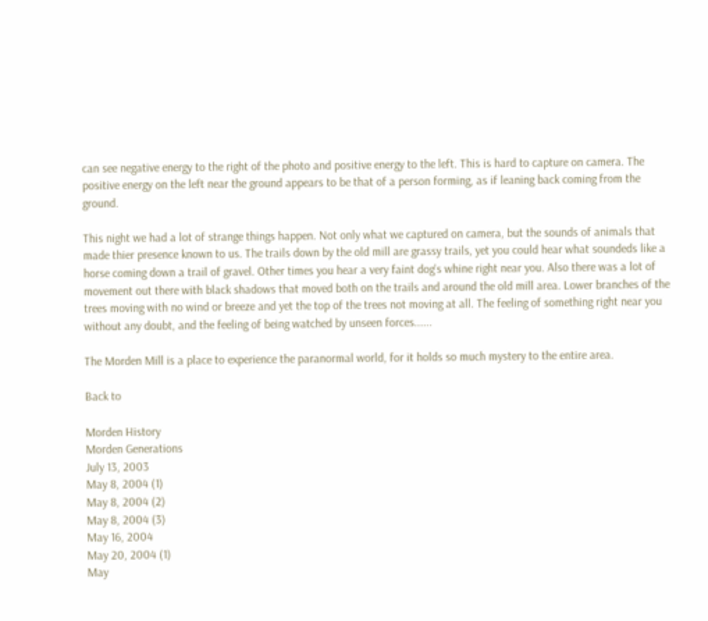can see negative energy to the right of the photo and positive energy to the left. This is hard to capture on camera. The positive energy on the left near the ground appears to be that of a person forming, as if leaning back coming from the ground.

This night we had a lot of strange things happen. Not only what we captured on camera, but the sounds of animals that made thier presence known to us. The trails down by the old mill are grassy trails, yet you could hear what soundeds like a horse coming down a trail of gravel. Other times you hear a very faint dog's whine right near you. Also there was a lot of movement out there with black shadows that moved both on the trails and around the old mill area. Lower branches of the trees moving with no wind or breeze and yet the top of the trees not moving at all. The feeling of something right near you without any doubt, and the feeling of being watched by unseen forces......

The Morden Mill is a place to experience the paranormal world, for it holds so much mystery to the entire area.

Back to

Morden History
Morden Generations
July 13, 2003
May 8, 2004 (1)
May 8, 2004 (2)
May 8, 2004 (3)
May 16, 2004
May 20, 2004 (1)
May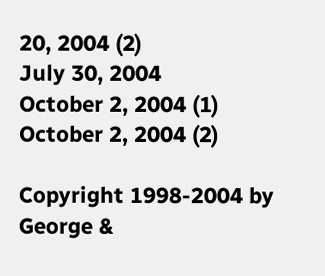20, 2004 (2)
July 30, 2004
October 2, 2004 (1)
October 2, 2004 (2)

Copyright 1998-2004 by George &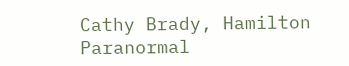Cathy Brady, Hamilton Paranormal